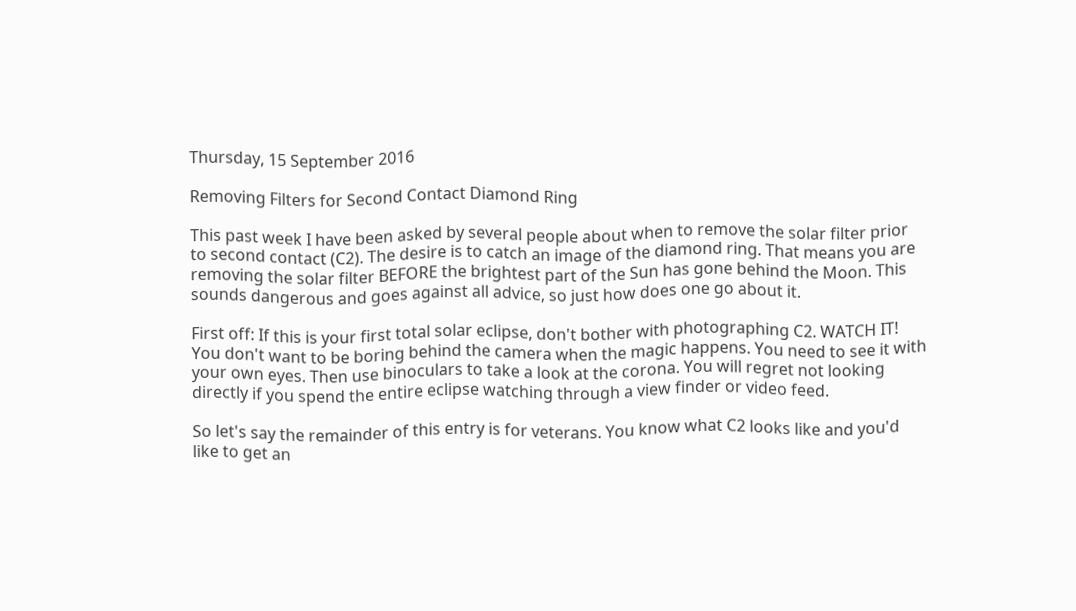Thursday, 15 September 2016

Removing Filters for Second Contact Diamond Ring

This past week I have been asked by several people about when to remove the solar filter prior to second contact (C2). The desire is to catch an image of the diamond ring. That means you are removing the solar filter BEFORE the brightest part of the Sun has gone behind the Moon. This sounds dangerous and goes against all advice, so just how does one go about it.

First off: If this is your first total solar eclipse, don't bother with photographing C2. WATCH IT! You don't want to be boring behind the camera when the magic happens. You need to see it with your own eyes. Then use binoculars to take a look at the corona. You will regret not looking directly if you spend the entire eclipse watching through a view finder or video feed.

So let's say the remainder of this entry is for veterans. You know what C2 looks like and you'd like to get an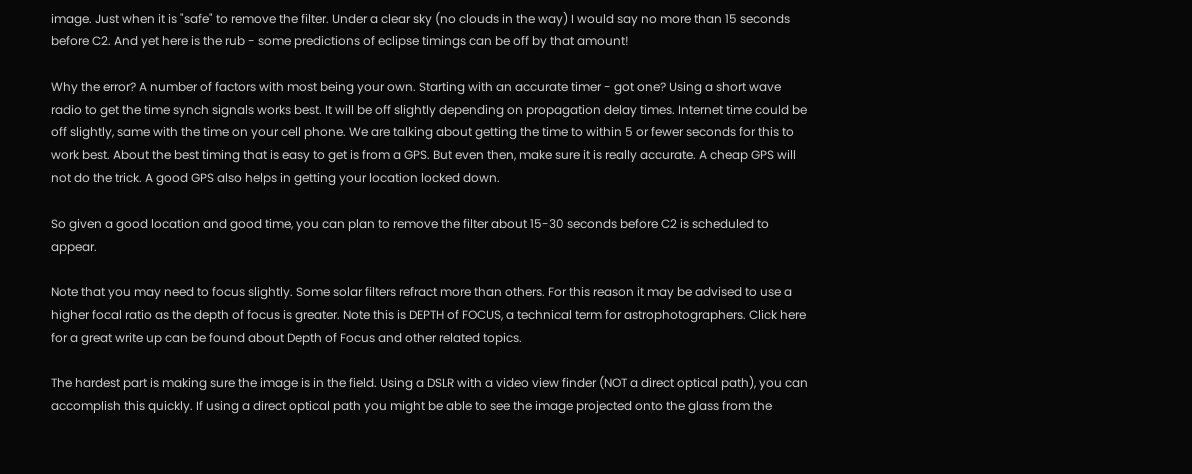image. Just when it is "safe" to remove the filter. Under a clear sky (no clouds in the way) I would say no more than 15 seconds before C2. And yet here is the rub - some predictions of eclipse timings can be off by that amount!

Why the error? A number of factors with most being your own. Starting with an accurate timer - got one? Using a short wave radio to get the time synch signals works best. It will be off slightly depending on propagation delay times. Internet time could be off slightly, same with the time on your cell phone. We are talking about getting the time to within 5 or fewer seconds for this to work best. About the best timing that is easy to get is from a GPS. But even then, make sure it is really accurate. A cheap GPS will not do the trick. A good GPS also helps in getting your location locked down.

So given a good location and good time, you can plan to remove the filter about 15-30 seconds before C2 is scheduled to appear.

Note that you may need to focus slightly. Some solar filters refract more than others. For this reason it may be advised to use a higher focal ratio as the depth of focus is greater. Note this is DEPTH of FOCUS, a technical term for astrophotographers. Click here for a great write up can be found about Depth of Focus and other related topics.

The hardest part is making sure the image is in the field. Using a DSLR with a video view finder (NOT a direct optical path), you can accomplish this quickly. If using a direct optical path you might be able to see the image projected onto the glass from the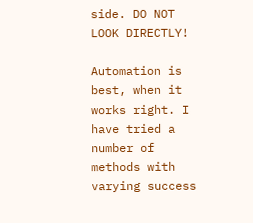side. DO NOT LOOK DIRECTLY!

Automation is best, when it works right. I have tried a number of methods with varying success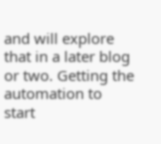and will explore that in a later blog or two. Getting the automation to start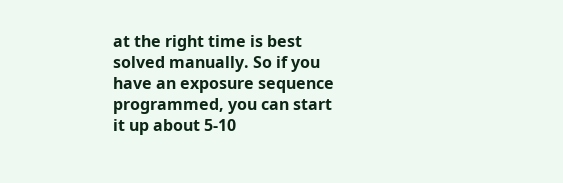at the right time is best solved manually. So if you have an exposure sequence programmed, you can start it up about 5-10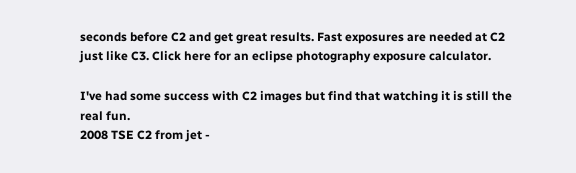seconds before C2 and get great results. Fast exposures are needed at C2 just like C3. Click here for an eclipse photography exposure calculator.

I've had some success with C2 images but find that watching it is still the real fun.
2008 TSE C2 from jet -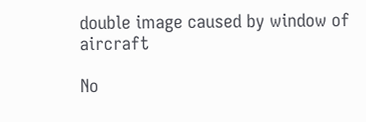double image caused by window of aircraft

No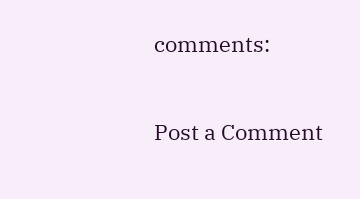comments:

Post a Comment